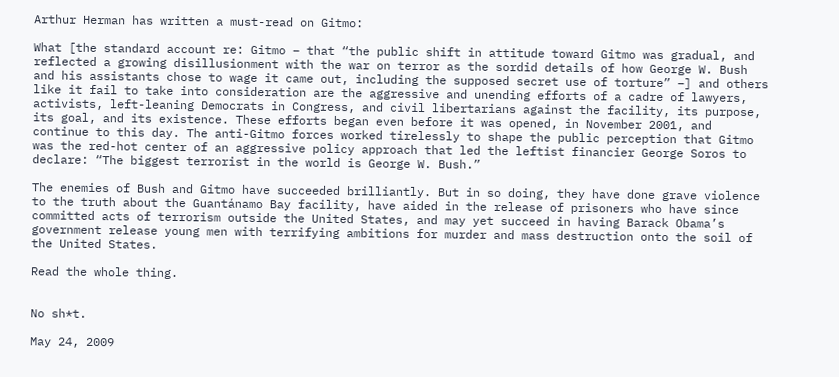Arthur Herman has written a must-read on Gitmo:

What [the standard account re: Gitmo – that “the public shift in attitude toward Gitmo was gradual, and reflected a growing disillusionment with the war on terror as the sordid details of how George W. Bush and his assistants chose to wage it came out, including the supposed secret use of torture” –] and others like it fail to take into consideration are the aggressive and unending efforts of a cadre of lawyers, activists, left-leaning Democrats in Congress, and civil libertarians against the facility, its purpose, its goal, and its existence. These efforts began even before it was opened, in November 2001, and continue to this day. The anti-Gitmo forces worked tirelessly to shape the public perception that Gitmo was the red-hot center of an aggressive policy approach that led the leftist financier George Soros to declare: “The biggest terrorist in the world is George W. Bush.”

The enemies of Bush and Gitmo have succeeded brilliantly. But in so doing, they have done grave violence to the truth about the Guantánamo Bay facility, have aided in the release of prisoners who have since committed acts of terrorism outside the United States, and may yet succeed in having Barack Obama’s government release young men with terrifying ambitions for murder and mass destruction onto the soil of the United States.

Read the whole thing.


No sh*t.

May 24, 2009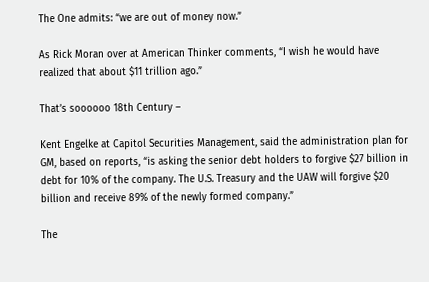The One admits: “we are out of money now.”

As Rick Moran over at American Thinker comments, “I wish he would have realized that about $11 trillion ago.”

That’s soooooo 18th Century –

Kent Engelke at Capitol Securities Management, said the administration plan for GM, based on reports, “is asking the senior debt holders to forgive $27 billion in debt for 10% of the company. The U.S. Treasury and the UAW will forgive $20 billion and receive 89% of the newly formed company.”

The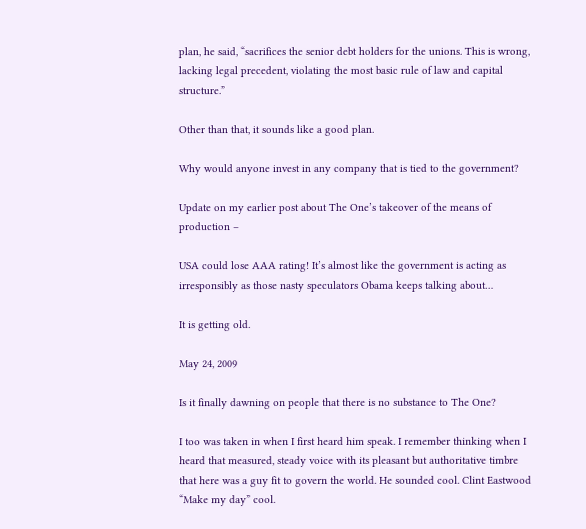plan, he said, “sacrifices the senior debt holders for the unions. This is wrong, lacking legal precedent, violating the most basic rule of law and capital structure.”

Other than that, it sounds like a good plan.

Why would anyone invest in any company that is tied to the government?

Update on my earlier post about The One’s takeover of the means of production –

USA could lose AAA rating! It’s almost like the government is acting as irresponsibly as those nasty speculators Obama keeps talking about…

It is getting old.

May 24, 2009

Is it finally dawning on people that there is no substance to The One?

I too was taken in when I first heard him speak. I remember thinking when I heard that measured, steady voice with its pleasant but authoritative timbre that here was a guy fit to govern the world. He sounded cool. Clint Eastwood “Make my day” cool.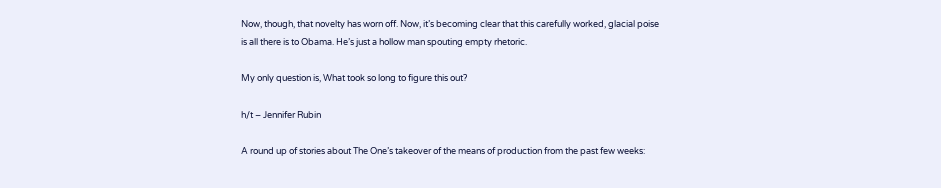Now, though, that novelty has worn off. Now, it’s becoming clear that this carefully worked, glacial poise is all there is to Obama. He’s just a hollow man spouting empty rhetoric.

My only question is, What took so long to figure this out?

h/t – Jennifer Rubin

A round up of stories about The One’s takeover of the means of production from the past few weeks: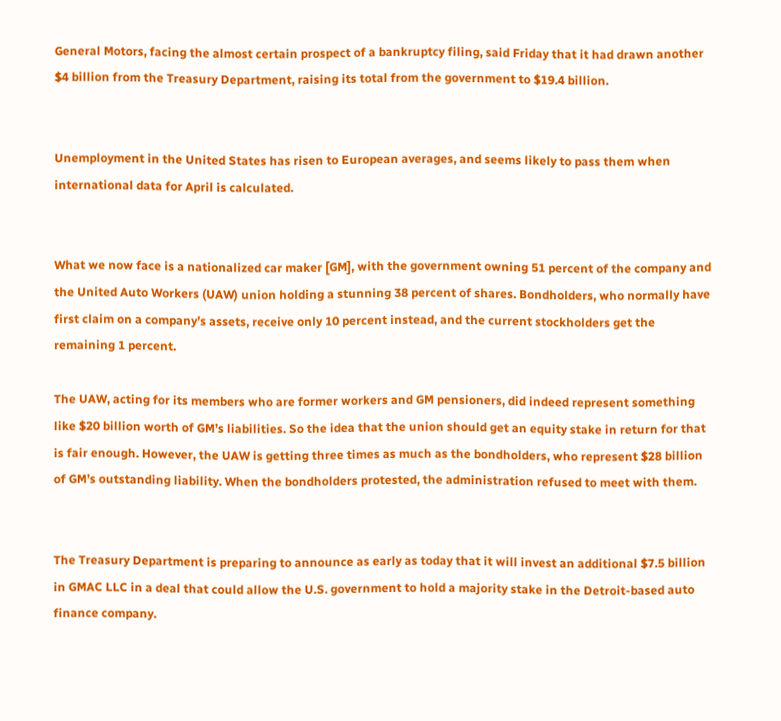General Motors, facing the almost certain prospect of a bankruptcy filing, said Friday that it had drawn another $4 billion from the Treasury Department, raising its total from the government to $19.4 billion.


Unemployment in the United States has risen to European averages, and seems likely to pass them when international data for April is calculated.


What we now face is a nationalized car maker [GM], with the government owning 51 percent of the company and the United Auto Workers (UAW) union holding a stunning 38 percent of shares. Bondholders, who normally have first claim on a company’s assets, receive only 10 percent instead, and the current stockholders get the remaining 1 percent.

The UAW, acting for its members who are former workers and GM pensioners, did indeed represent something like $20 billion worth of GM’s liabilities. So the idea that the union should get an equity stake in return for that is fair enough. However, the UAW is getting three times as much as the bondholders, who represent $28 billion of GM’s outstanding liability. When the bondholders protested, the administration refused to meet with them.


The Treasury Department is preparing to announce as early as today that it will invest an additional $7.5 billion in GMAC LLC in a deal that could allow the U.S. government to hold a majority stake in the Detroit-based auto finance company.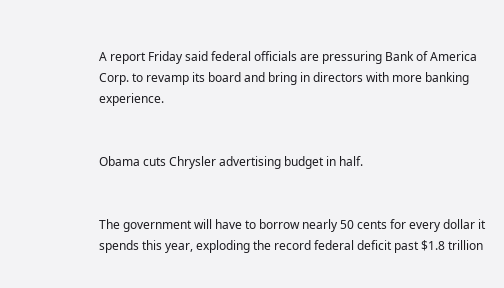A report Friday said federal officials are pressuring Bank of America Corp. to revamp its board and bring in directors with more banking experience.


Obama cuts Chrysler advertising budget in half.


The government will have to borrow nearly 50 cents for every dollar it spends this year, exploding the record federal deficit past $1.8 trillion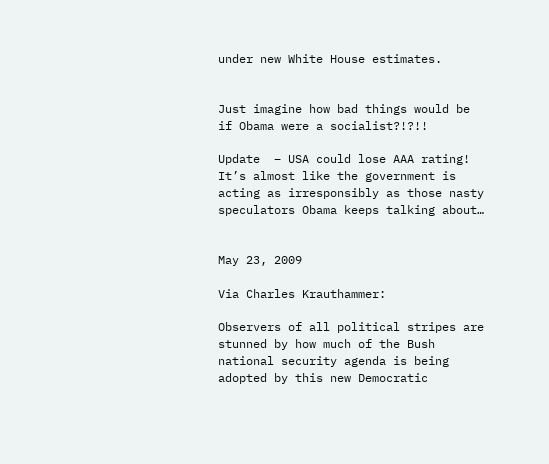under new White House estimates.


Just imagine how bad things would be if Obama were a socialist?!?!!

Update  – USA could lose AAA rating! It’s almost like the government is acting as irresponsibly as those nasty speculators Obama keeps talking about…


May 23, 2009

Via Charles Krauthammer:

Observers of all political stripes are stunned by how much of the Bush national security agenda is being adopted by this new Democratic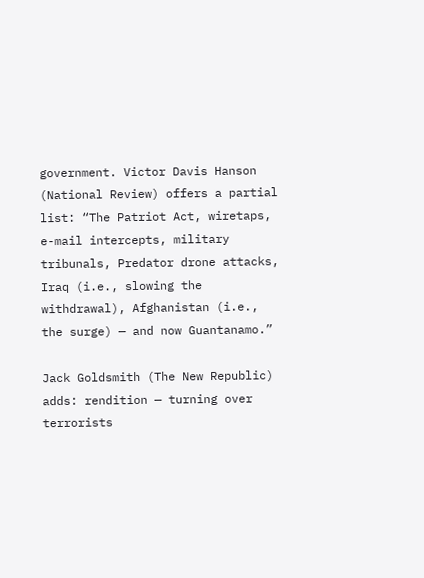government. Victor Davis Hanson (National Review) offers a partial list: “The Patriot Act, wiretaps, e-mail intercepts, military tribunals, Predator drone attacks, Iraq (i.e., slowing the withdrawal), Afghanistan (i.e., the surge) — and now Guantanamo.”

Jack Goldsmith (The New Republic) adds: rendition — turning over terrorists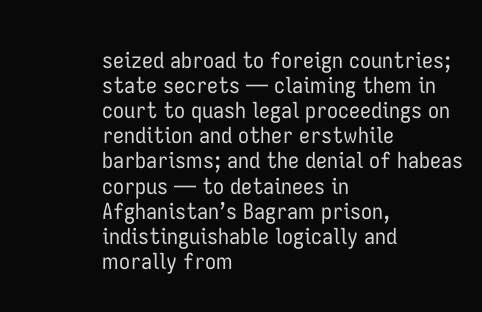seized abroad to foreign countries; state secrets — claiming them in court to quash legal proceedings on rendition and other erstwhile barbarisms; and the denial of habeas corpus — to detainees in Afghanistan’s Bagram prison, indistinguishable logically and morally from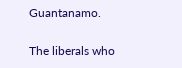Guantanamo.

The liberals who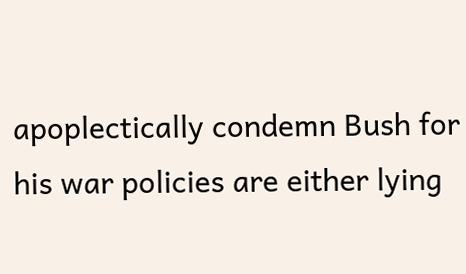apoplectically condemn Bush for his war policies are either lying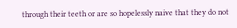through their teeth or are so hopelessly naive that they do not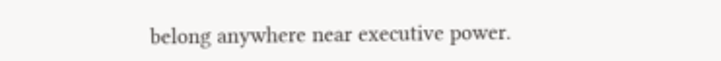belong anywhere near executive power.